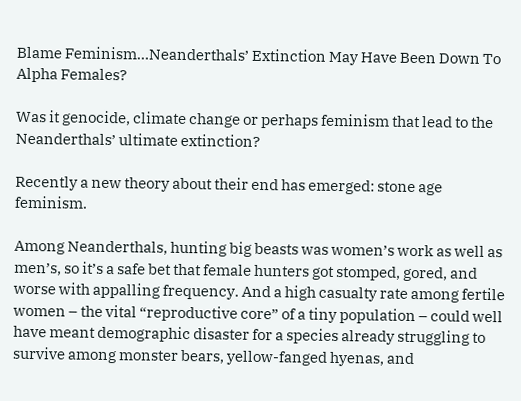Blame Feminism…Neanderthals’ Extinction May Have Been Down To Alpha Females?

Was it genocide, climate change or perhaps feminism that lead to the Neanderthals’ ultimate extinction?

Recently a new theory about their end has emerged: stone age feminism.

Among Neanderthals, hunting big beasts was women’s work as well as men’s, so it’s a safe bet that female hunters got stomped, gored, and worse with appalling frequency. And a high casualty rate among fertile women – the vital “reproductive core” of a tiny population – could well have meant demographic disaster for a species already struggling to survive among monster bears, yellow-fanged hyenas, and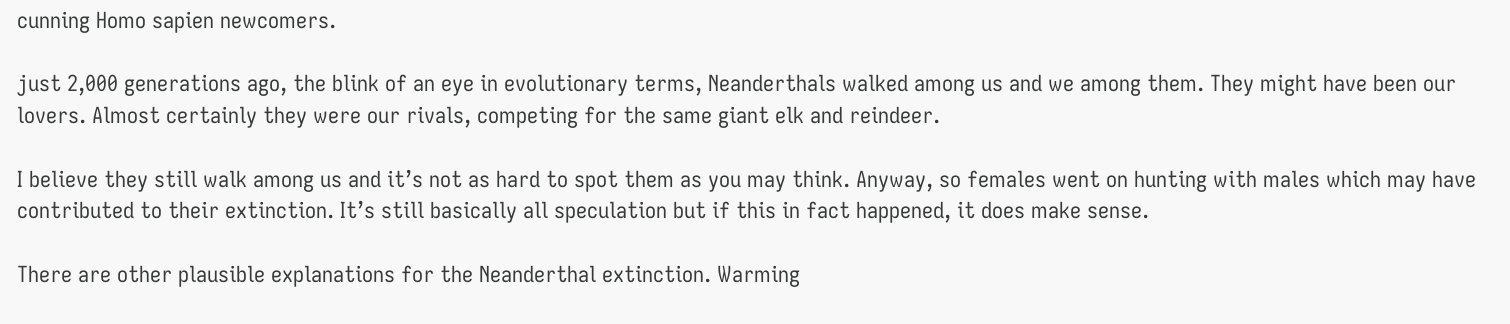cunning Homo sapien newcomers.

just 2,000 generations ago, the blink of an eye in evolutionary terms, Neanderthals walked among us and we among them. They might have been our lovers. Almost certainly they were our rivals, competing for the same giant elk and reindeer.

I believe they still walk among us and it’s not as hard to spot them as you may think. Anyway, so females went on hunting with males which may have contributed to their extinction. It’s still basically all speculation but if this in fact happened, it does make sense.

There are other plausible explanations for the Neanderthal extinction. Warming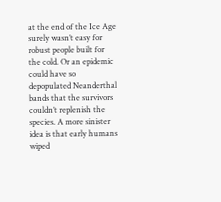at the end of the Ice Age surely wasn’t easy for robust people built for the cold. Or an epidemic could have so depopulated Neanderthal bands that the survivors couldn’t replenish the species. A more sinister idea is that early humans wiped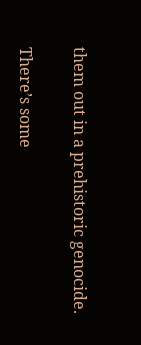them out in a prehistoric genocide.

There’s some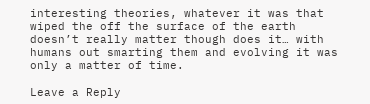interesting theories, whatever it was that wiped the off the surface of the earth doesn’t really matter though does it… with humans out smarting them and evolving it was only a matter of time.

Leave a Reply